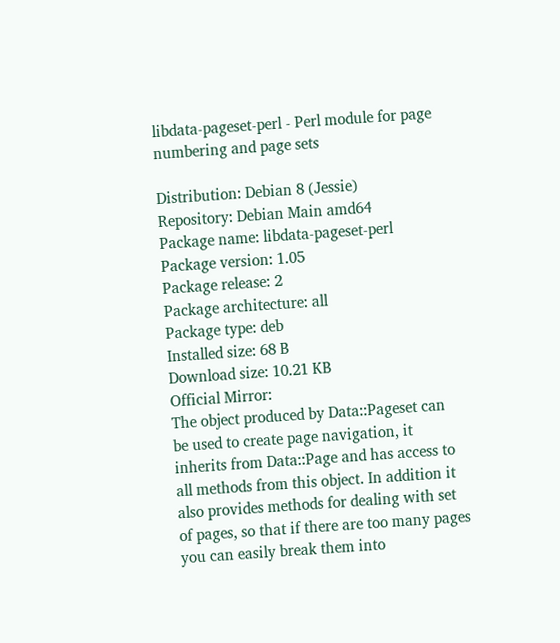libdata-pageset-perl - Perl module for page numbering and page sets

Distribution: Debian 8 (Jessie)
Repository: Debian Main amd64
Package name: libdata-pageset-perl
Package version: 1.05
Package release: 2
Package architecture: all
Package type: deb
Installed size: 68 B
Download size: 10.21 KB
Official Mirror:
The object produced by Data::Pageset can be used to create page navigation, it inherits from Data::Page and has access to all methods from this object. In addition it also provides methods for dealing with set of pages, so that if there are too many pages you can easily break them into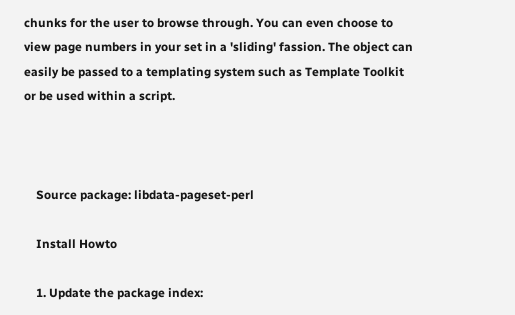chunks for the user to browse through. You can even choose to view page numbers in your set in a 'sliding' fassion. The object can easily be passed to a templating system such as Template Toolkit or be used within a script.



    Source package: libdata-pageset-perl

    Install Howto

    1. Update the package index: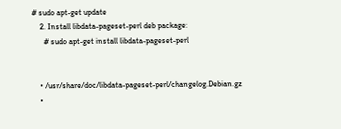# sudo apt-get update
    2. Install libdata-pageset-perl deb package:
      # sudo apt-get install libdata-pageset-perl


    • /usr/share/doc/libdata-pageset-perl/changelog.Debian.gz
    •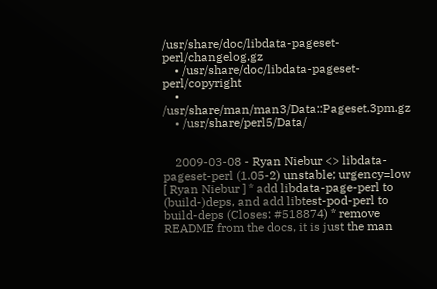/usr/share/doc/libdata-pageset-perl/changelog.gz
    • /usr/share/doc/libdata-pageset-perl/copyright
    • /usr/share/man/man3/Data::Pageset.3pm.gz
    • /usr/share/perl5/Data/


    2009-03-08 - Ryan Niebur <> libdata-pageset-perl (1.05-2) unstable; urgency=low [ Ryan Niebur ] * add libdata-page-perl to (build-)deps, and add libtest-pod-perl to build-deps (Closes: #518874) * remove README from the docs, it is just the man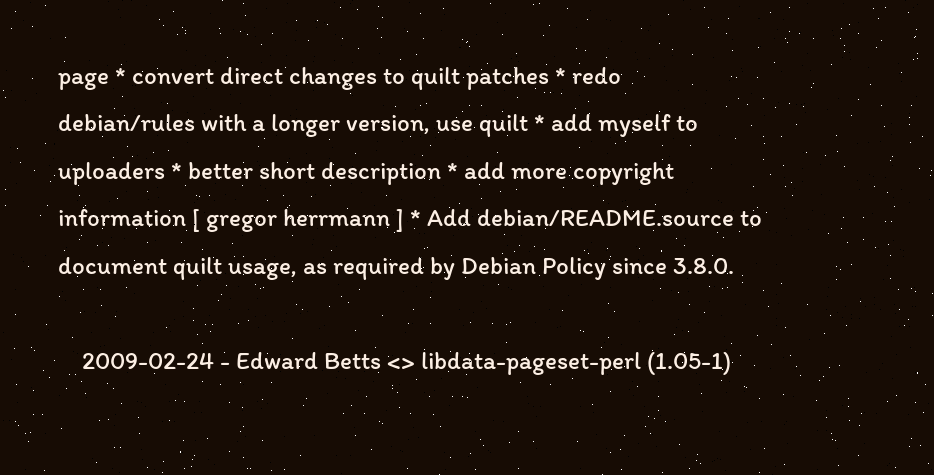page * convert direct changes to quilt patches * redo debian/rules with a longer version, use quilt * add myself to uploaders * better short description * add more copyright information [ gregor herrmann ] * Add debian/README.source to document quilt usage, as required by Debian Policy since 3.8.0.

    2009-02-24 - Edward Betts <> libdata-pageset-perl (1.05-1)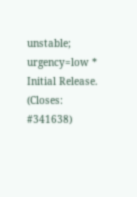unstable; urgency=low * Initial Release. (Closes: #341638)